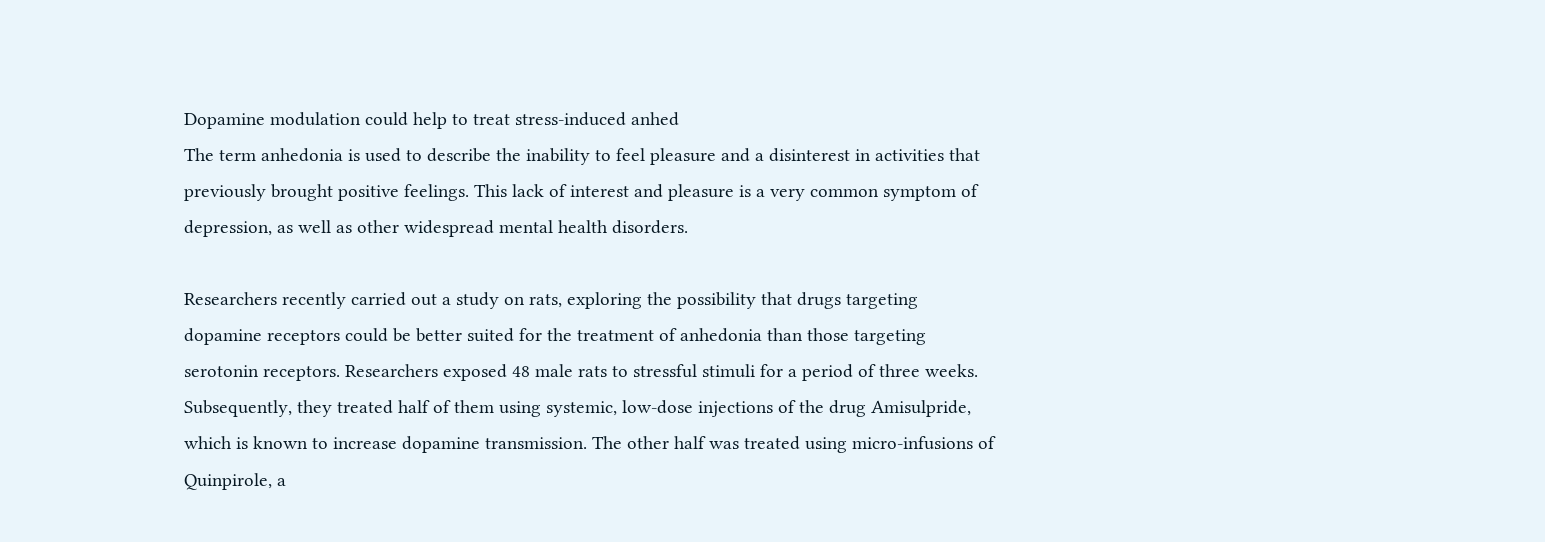Dopamine modulation could help to treat stress-induced anhed
The term anhedonia is used to describe the inability to feel pleasure and a disinterest in activities that previously brought positive feelings. This lack of interest and pleasure is a very common symptom of depression, as well as other widespread mental health disorders.

Researchers recently carried out a study on rats, exploring the possibility that drugs targeting dopamine receptors could be better suited for the treatment of anhedonia than those targeting serotonin receptors. Researchers exposed 48 male rats to stressful stimuli for a period of three weeks. Subsequently, they treated half of them using systemic, low-dose injections of the drug Amisulpride, which is known to increase dopamine transmission. The other half was treated using micro-infusions of Quinpirole, a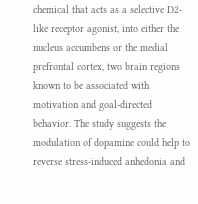chemical that acts as a selective D2-like receptor agonist, into either the nucleus accumbens or the medial prefrontal cortex, two brain regions known to be associated with motivation and goal-directed behavior. The study suggests the modulation of dopamine could help to reverse stress-induced anhedonia and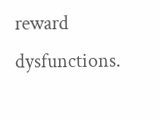reward dysfunctions.